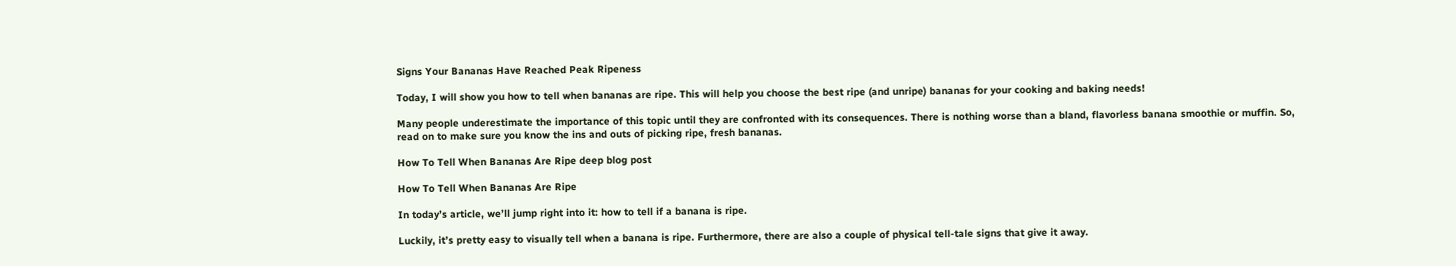Signs Your Bananas Have Reached Peak Ripeness

Today, I will show you how to tell when bananas are ripe. This will help you choose the best ripe (and unripe) bananas for your cooking and baking needs!

Many people underestimate the importance of this topic until they are confronted with its consequences. There is nothing worse than a bland, flavorless banana smoothie or muffin. So, read on to make sure you know the ins and outs of picking ripe, fresh bananas.

How To Tell When Bananas Are Ripe deep blog post

How To Tell When Bananas Are Ripe

In today’s article, we’ll jump right into it: how to tell if a banana is ripe.

Luckily, it’s pretty easy to visually tell when a banana is ripe. Furthermore, there are also a couple of physical tell-tale signs that give it away.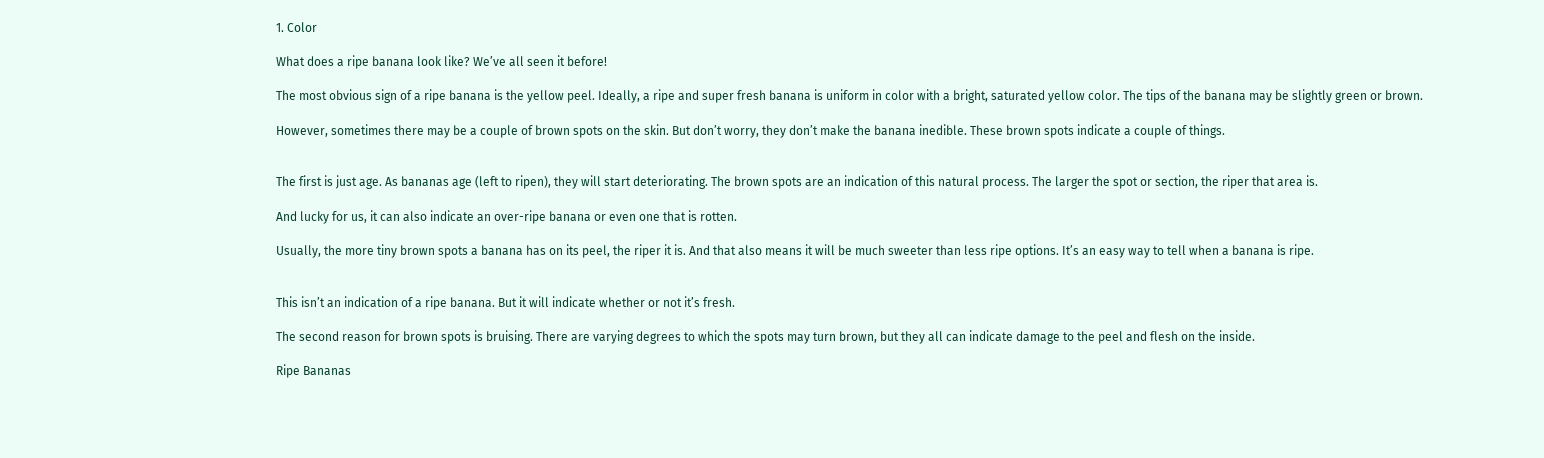1. Color

What does a ripe banana look like? We’ve all seen it before!

The most obvious sign of a ripe banana is the yellow peel. Ideally, a ripe and super fresh banana is uniform in color with a bright, saturated yellow color. The tips of the banana may be slightly green or brown.

However, sometimes there may be a couple of brown spots on the skin. But don’t worry, they don’t make the banana inedible. These brown spots indicate a couple of things.


The first is just age. As bananas age (left to ripen), they will start deteriorating. The brown spots are an indication of this natural process. The larger the spot or section, the riper that area is.

And lucky for us, it can also indicate an over-ripe banana or even one that is rotten.

Usually, the more tiny brown spots a banana has on its peel, the riper it is. And that also means it will be much sweeter than less ripe options. It’s an easy way to tell when a banana is ripe.


This isn’t an indication of a ripe banana. But it will indicate whether or not it’s fresh.

The second reason for brown spots is bruising. There are varying degrees to which the spots may turn brown, but they all can indicate damage to the peel and flesh on the inside.

Ripe Bananas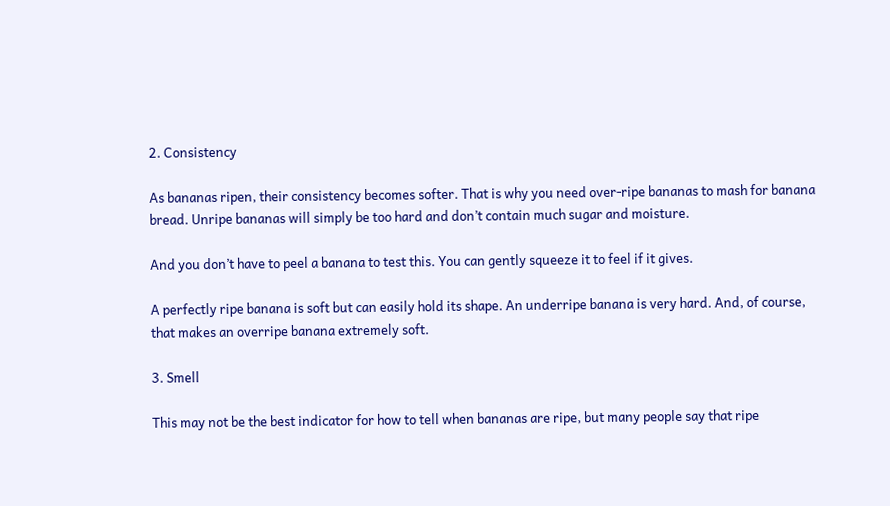2. Consistency

As bananas ripen, their consistency becomes softer. That is why you need over-ripe bananas to mash for banana bread. Unripe bananas will simply be too hard and don’t contain much sugar and moisture.

And you don’t have to peel a banana to test this. You can gently squeeze it to feel if it gives.

A perfectly ripe banana is soft but can easily hold its shape. An underripe banana is very hard. And, of course, that makes an overripe banana extremely soft.

3. Smell

This may not be the best indicator for how to tell when bananas are ripe, but many people say that ripe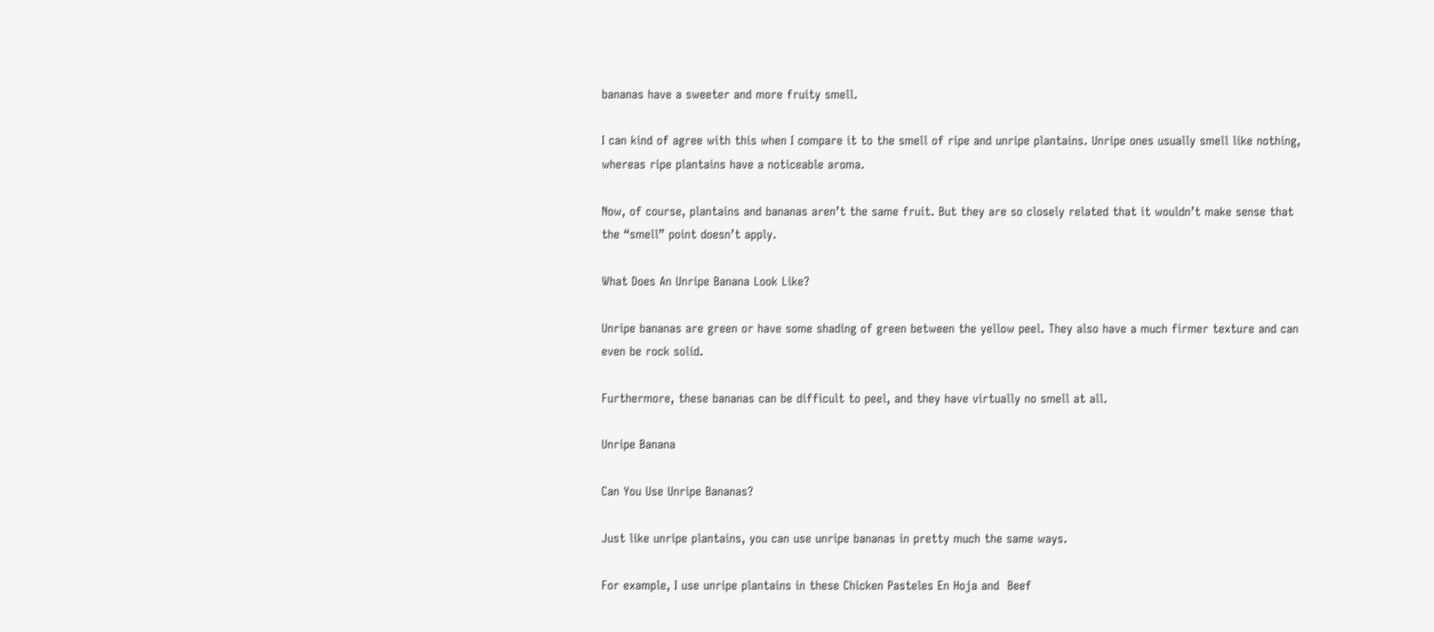bananas have a sweeter and more fruity smell.

I can kind of agree with this when I compare it to the smell of ripe and unripe plantains. Unripe ones usually smell like nothing, whereas ripe plantains have a noticeable aroma.

Now, of course, plantains and bananas aren’t the same fruit. But they are so closely related that it wouldn’t make sense that the “smell” point doesn’t apply.

What Does An Unripe Banana Look Like?

Unripe bananas are green or have some shading of green between the yellow peel. They also have a much firmer texture and can even be rock solid.

Furthermore, these bananas can be difficult to peel, and they have virtually no smell at all.

Unripe Banana

Can You Use Unripe Bananas?

Just like unripe plantains, you can use unripe bananas in pretty much the same ways.

For example, I use unripe plantains in these Chicken Pasteles En Hoja and  Beef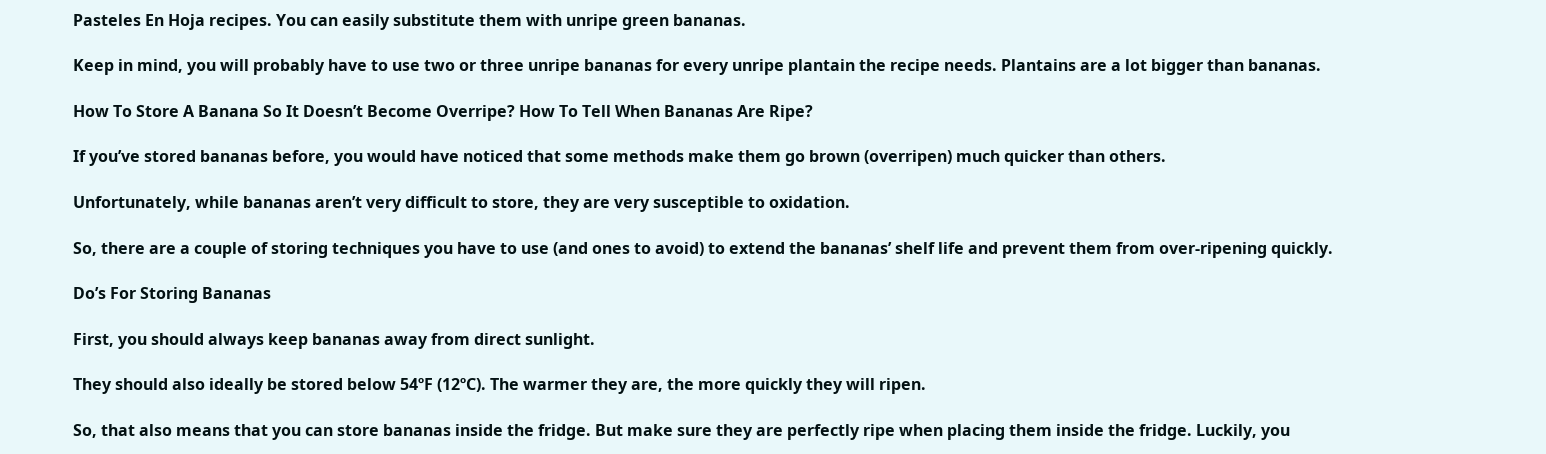Pasteles En Hoja recipes. You can easily substitute them with unripe green bananas.

Keep in mind, you will probably have to use two or three unripe bananas for every unripe plantain the recipe needs. Plantains are a lot bigger than bananas.

How To Store A Banana So It Doesn’t Become Overripe? How To Tell When Bananas Are Ripe?

If you’ve stored bananas before, you would have noticed that some methods make them go brown (overripen) much quicker than others.

Unfortunately, while bananas aren’t very difficult to store, they are very susceptible to oxidation.

So, there are a couple of storing techniques you have to use (and ones to avoid) to extend the bananas’ shelf life and prevent them from over-ripening quickly.

Do’s For Storing Bananas

First, you should always keep bananas away from direct sunlight.

They should also ideally be stored below 54ºF (12ºC). The warmer they are, the more quickly they will ripen.

So, that also means that you can store bananas inside the fridge. But make sure they are perfectly ripe when placing them inside the fridge. Luckily, you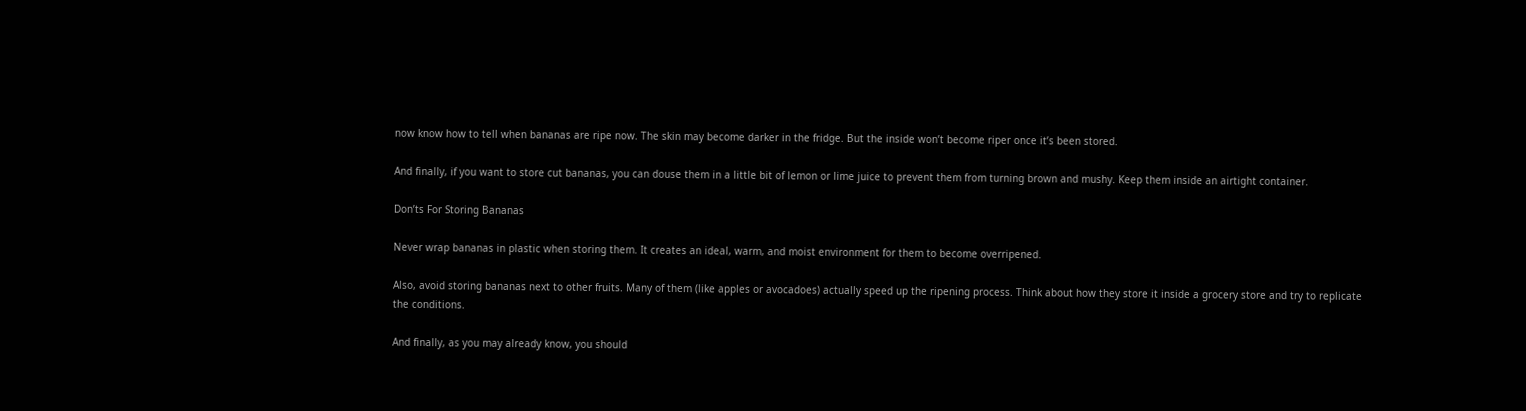now know how to tell when bananas are ripe now. The skin may become darker in the fridge. But the inside won’t become riper once it’s been stored.

And finally, if you want to store cut bananas, you can douse them in a little bit of lemon or lime juice to prevent them from turning brown and mushy. Keep them inside an airtight container.

Don’ts For Storing Bananas

Never wrap bananas in plastic when storing them. It creates an ideal, warm, and moist environment for them to become overripened.

Also, avoid storing bananas next to other fruits. Many of them (like apples or avocadoes) actually speed up the ripening process. Think about how they store it inside a grocery store and try to replicate the conditions.

And finally, as you may already know, you should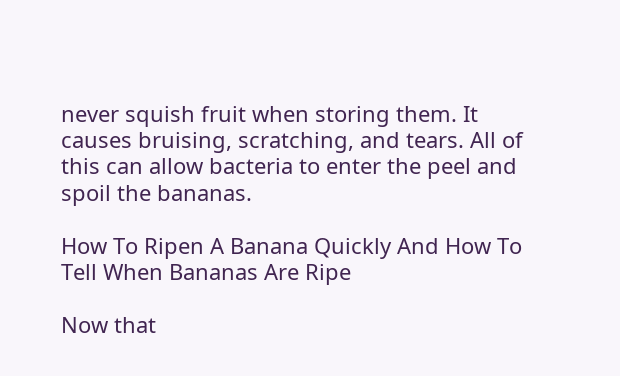never squish fruit when storing them. It causes bruising, scratching, and tears. All of this can allow bacteria to enter the peel and spoil the bananas.

How To Ripen A Banana Quickly And How To Tell When Bananas Are Ripe

Now that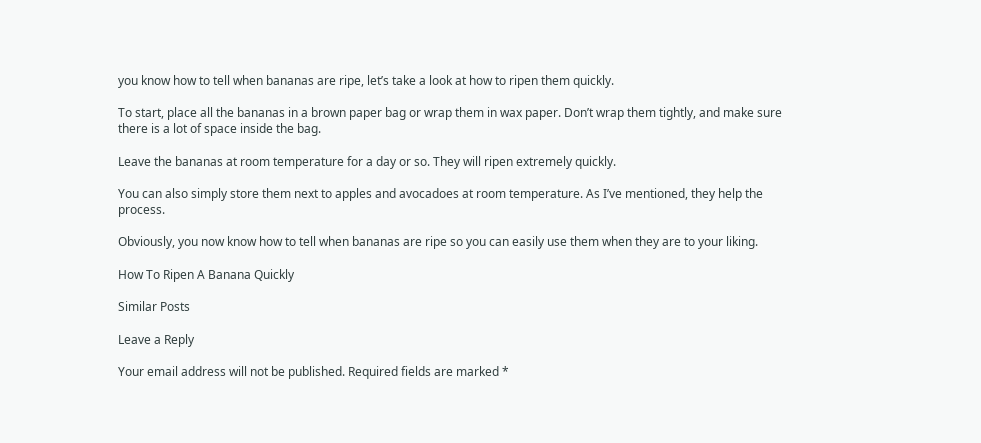you know how to tell when bananas are ripe, let’s take a look at how to ripen them quickly.

To start, place all the bananas in a brown paper bag or wrap them in wax paper. Don’t wrap them tightly, and make sure there is a lot of space inside the bag.

Leave the bananas at room temperature for a day or so. They will ripen extremely quickly.

You can also simply store them next to apples and avocadoes at room temperature. As I’ve mentioned, they help the process.

Obviously, you now know how to tell when bananas are ripe so you can easily use them when they are to your liking.

How To Ripen A Banana Quickly

Similar Posts

Leave a Reply

Your email address will not be published. Required fields are marked *